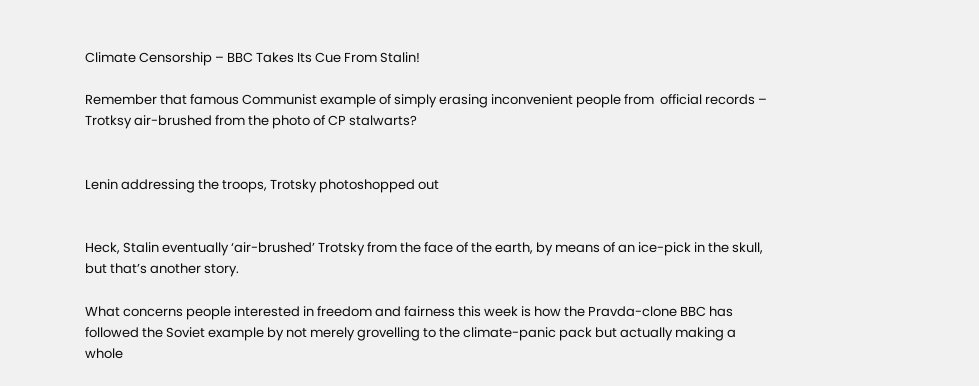Climate Censorship – BBC Takes Its Cue From Stalin!

Remember that famous Communist example of simply erasing inconvenient people from  official records – Trotksy air-brushed from the photo of CP stalwarts?


Lenin addressing the troops, Trotsky photoshopped out


Heck, Stalin eventually ‘air-brushed’ Trotsky from the face of the earth, by means of an ice-pick in the skull, but that’s another story.

What concerns people interested in freedom and fairness this week is how the Pravda-clone BBC has followed the Soviet example by not merely grovelling to the climate-panic pack but actually making a whole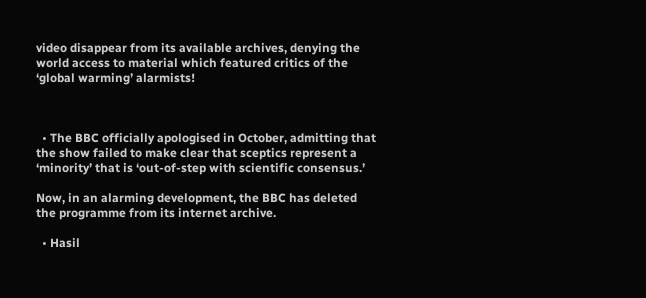video disappear from its available archives, denying the world access to material which featured critics of the ‘global warming’ alarmists!



  • The BBC officially apologised in October, admitting that the show failed to make clear that sceptics represent a ‘minority’ that is ‘out-of-step with scientific consensus.’

Now, in an alarming development, the BBC has deleted the programme from its internet archive.

  • Hasil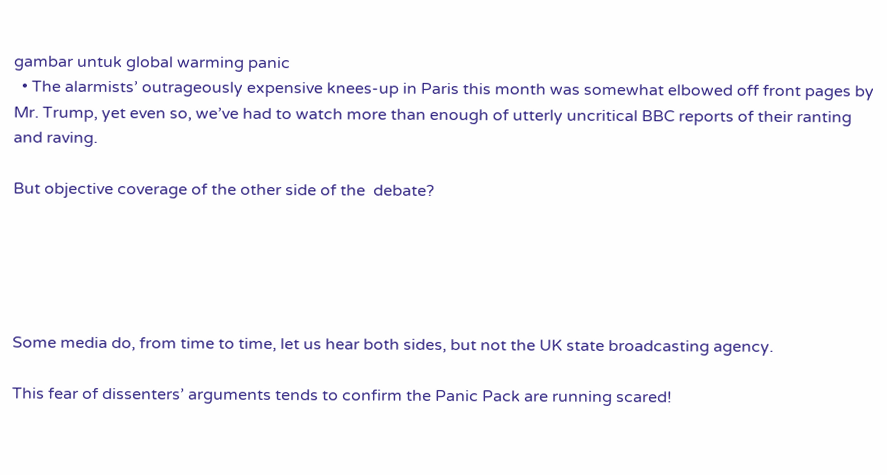gambar untuk global warming panic
  • The alarmists’ outrageously expensive knees-up in Paris this month was somewhat elbowed off front pages by Mr. Trump, yet even so, we’ve had to watch more than enough of utterly uncritical BBC reports of their ranting and raving.

But objective coverage of the other side of the  debate?





Some media do, from time to time, let us hear both sides, but not the UK state broadcasting agency.

This fear of dissenters’ arguments tends to confirm the Panic Pack are running scared!